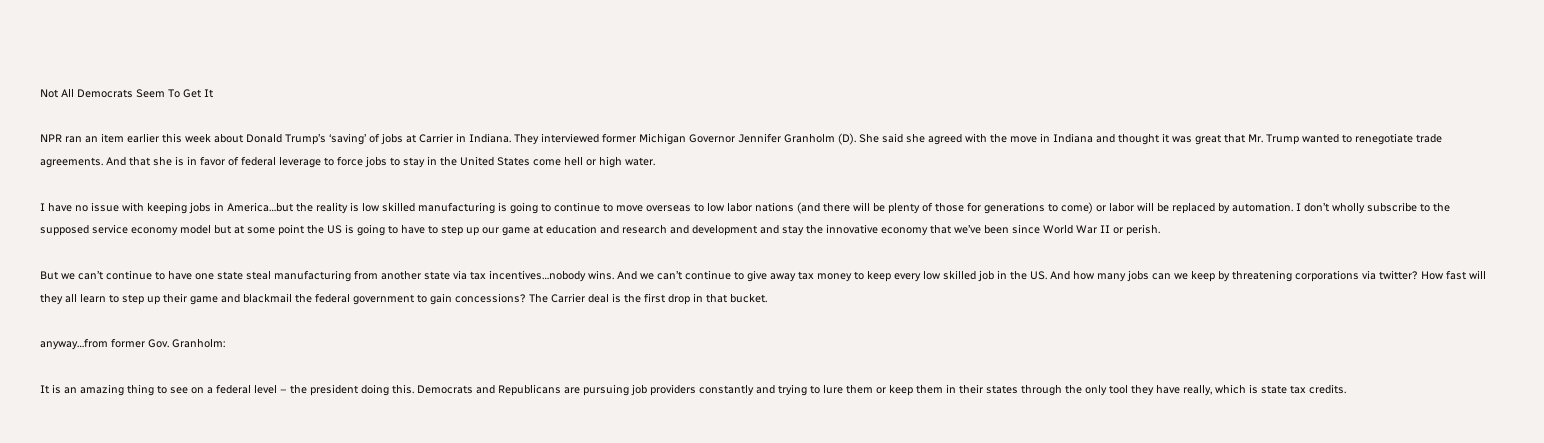Not All Democrats Seem To Get It

NPR ran an item earlier this week about Donald Trump’s ‘saving’ of jobs at Carrier in Indiana. They interviewed former Michigan Governor Jennifer Granholm (D). She said she agreed with the move in Indiana and thought it was great that Mr. Trump wanted to renegotiate trade agreements. And that she is in favor of federal leverage to force jobs to stay in the United States come hell or high water.

I have no issue with keeping jobs in America…but the reality is low skilled manufacturing is going to continue to move overseas to low labor nations (and there will be plenty of those for generations to come) or labor will be replaced by automation. I don’t wholly subscribe to the supposed service economy model but at some point the US is going to have to step up our game at education and research and development and stay the innovative economy that we’ve been since World War II or perish.

But we can’t continue to have one state steal manufacturing from another state via tax incentives…nobody wins. And we can’t continue to give away tax money to keep every low skilled job in the US. And how many jobs can we keep by threatening corporations via twitter? How fast will they all learn to step up their game and blackmail the federal government to gain concessions? The Carrier deal is the first drop in that bucket.

anyway…from former Gov. Granholm:

It is an amazing thing to see on a federal level – the president doing this. Democrats and Republicans are pursuing job providers constantly and trying to lure them or keep them in their states through the only tool they have really, which is state tax credits.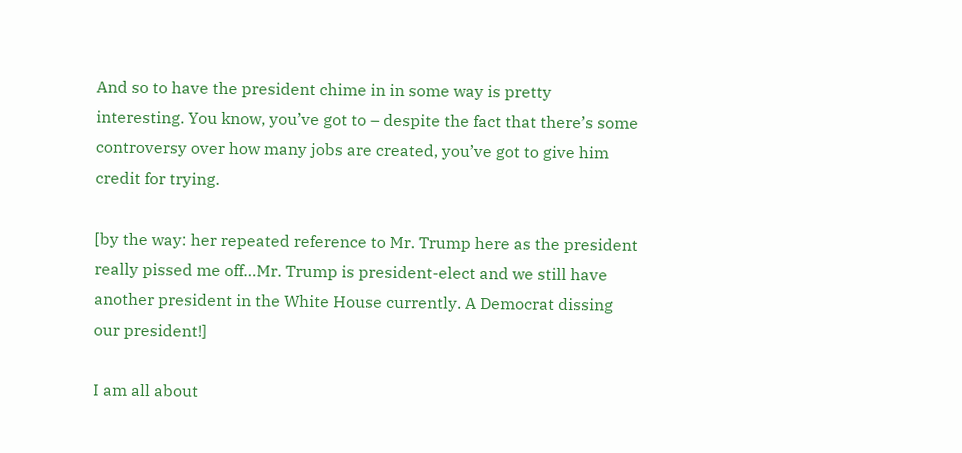And so to have the president chime in in some way is pretty interesting. You know, you’ve got to – despite the fact that there’s some controversy over how many jobs are created, you’ve got to give him credit for trying.

[by the way: her repeated reference to Mr. Trump here as the president really pissed me off…Mr. Trump is president-elect and we still have another president in the White House currently. A Democrat dissing our president!]

I am all about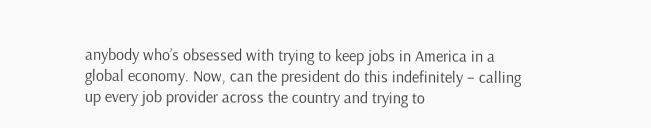anybody who’s obsessed with trying to keep jobs in America in a global economy. Now, can the president do this indefinitely – calling up every job provider across the country and trying to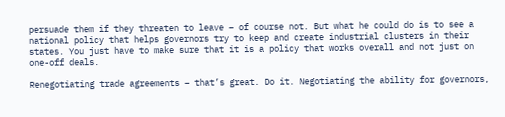persuade them if they threaten to leave – of course not. But what he could do is to see a national policy that helps governors try to keep and create industrial clusters in their states. You just have to make sure that it is a policy that works overall and not just on one-off deals.

Renegotiating trade agreements – that’s great. Do it. Negotiating the ability for governors,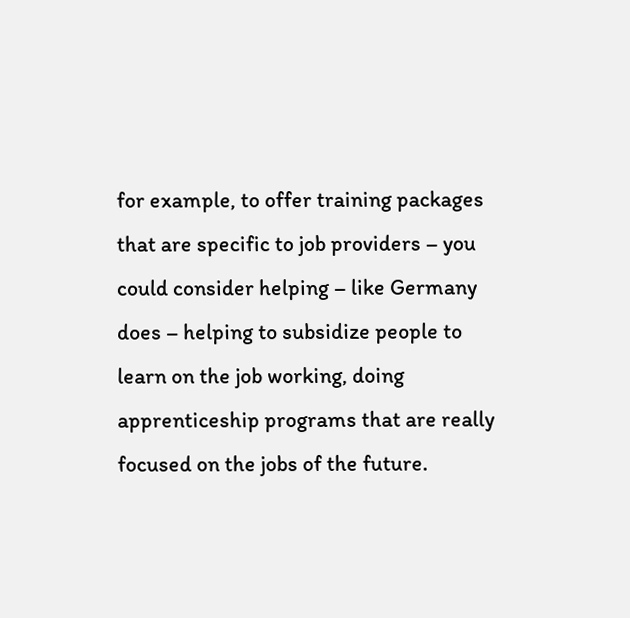for example, to offer training packages that are specific to job providers – you could consider helping – like Germany does – helping to subsidize people to learn on the job working, doing apprenticeship programs that are really focused on the jobs of the future.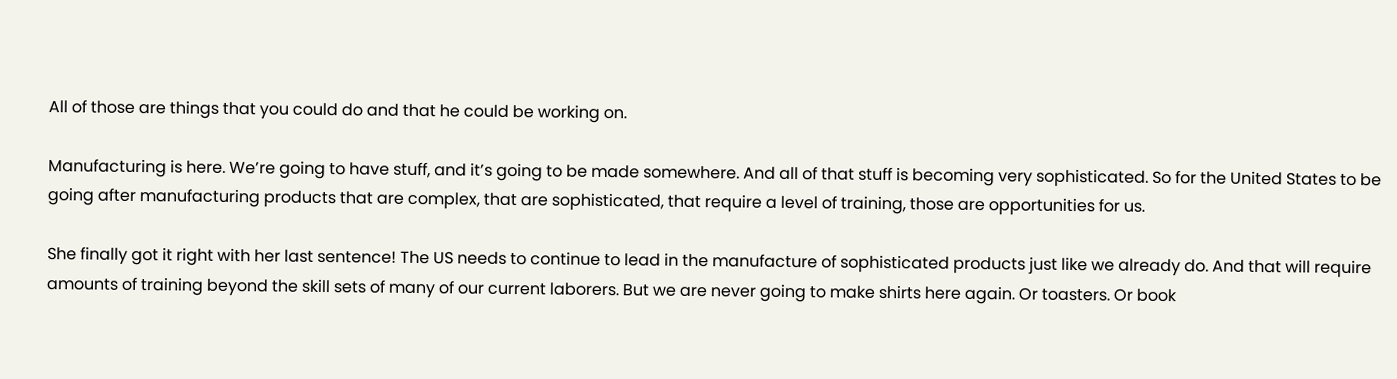All of those are things that you could do and that he could be working on.

Manufacturing is here. We’re going to have stuff, and it’s going to be made somewhere. And all of that stuff is becoming very sophisticated. So for the United States to be going after manufacturing products that are complex, that are sophisticated, that require a level of training, those are opportunities for us.

She finally got it right with her last sentence! The US needs to continue to lead in the manufacture of sophisticated products just like we already do. And that will require amounts of training beyond the skill sets of many of our current laborers. But we are never going to make shirts here again. Or toasters. Or book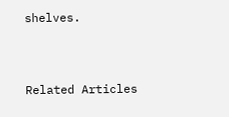shelves.


Related Articles